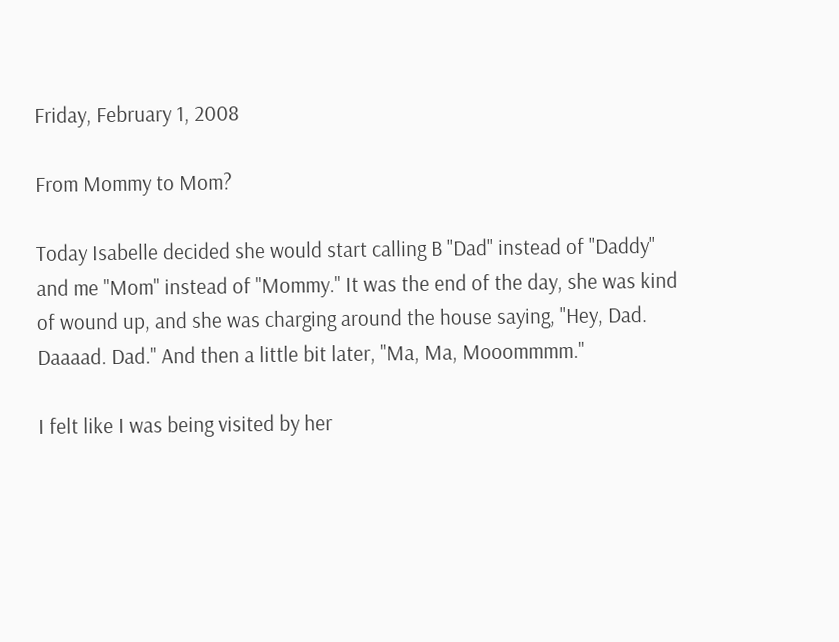Friday, February 1, 2008

From Mommy to Mom?

Today Isabelle decided she would start calling B "Dad" instead of "Daddy" and me "Mom" instead of "Mommy." It was the end of the day, she was kind of wound up, and she was charging around the house saying, "Hey, Dad. Daaaad. Dad." And then a little bit later, "Ma, Ma, Mooommmm."

I felt like I was being visited by her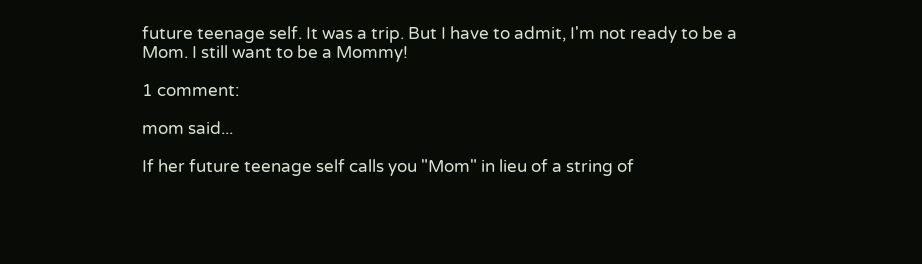future teenage self. It was a trip. But I have to admit, I'm not ready to be a Mom. I still want to be a Mommy!

1 comment:

mom said...

If her future teenage self calls you "Mom" in lieu of a string of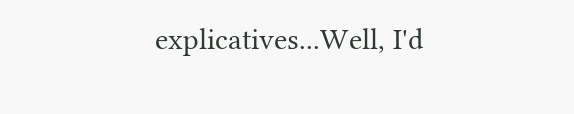explicatives...Well, I'd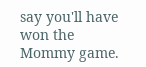say you'll have won the Mommy game.